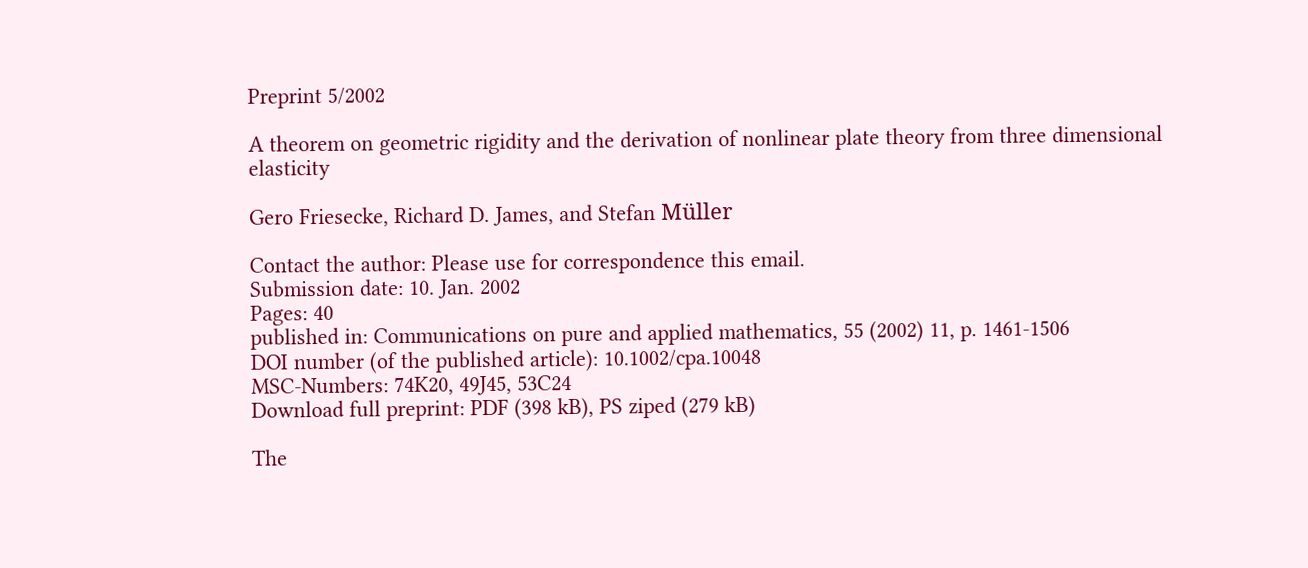Preprint 5/2002

A theorem on geometric rigidity and the derivation of nonlinear plate theory from three dimensional elasticity

Gero Friesecke, Richard D. James, and Stefan Müller

Contact the author: Please use for correspondence this email.
Submission date: 10. Jan. 2002
Pages: 40
published in: Communications on pure and applied mathematics, 55 (2002) 11, p. 1461-1506
DOI number (of the published article): 10.1002/cpa.10048
MSC-Numbers: 74K20, 49J45, 53C24
Download full preprint: PDF (398 kB), PS ziped (279 kB)

The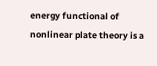energy functional of nonlinear plate theory is a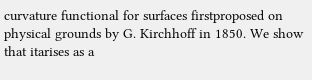curvature functional for surfaces firstproposed on physical grounds by G. Kirchhoff in 1850. We show that itarises as a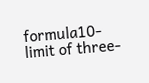formula10-limit of three-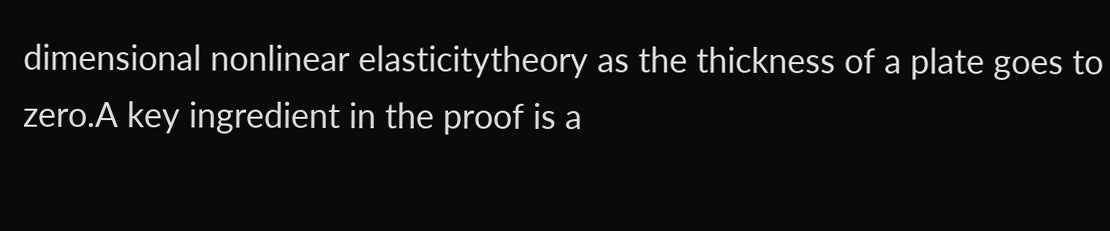dimensional nonlinear elasticitytheory as the thickness of a plate goes to zero.A key ingredient in the proof is a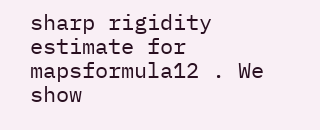sharp rigidity estimate for mapsformula12 . We show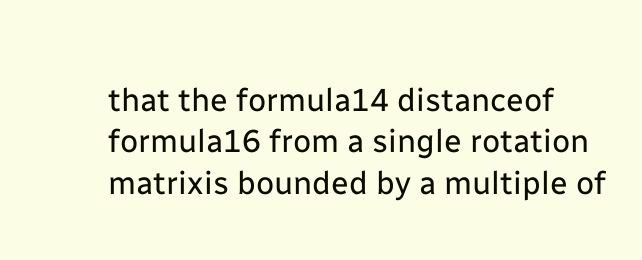that the formula14 distanceof formula16 from a single rotation matrixis bounded by a multiple of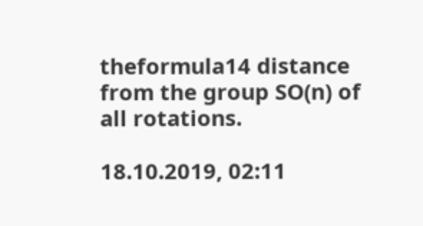theformula14 distance from the group SO(n) of all rotations.

18.10.2019, 02:11